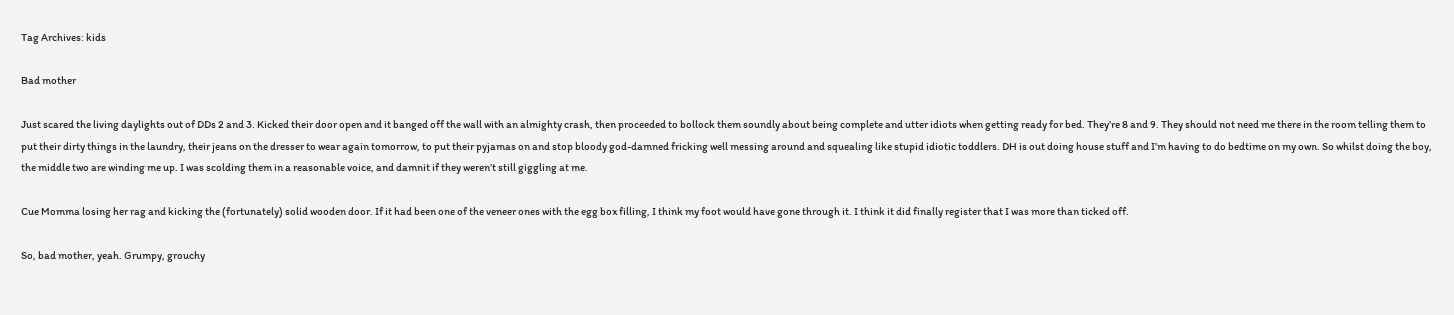Tag Archives: kids

Bad mother

Just scared the living daylights out of DDs 2 and 3. Kicked their door open and it banged off the wall with an almighty crash, then proceeded to bollock them soundly about being complete and utter idiots when getting ready for bed. They’re 8 and 9. They should not need me there in the room telling them to put their dirty things in the laundry, their jeans on the dresser to wear again tomorrow, to put their pyjamas on and stop bloody god-damned fricking well messing around and squealing like stupid idiotic toddlers. DH is out doing house stuff and I’m having to do bedtime on my own. So whilst doing the boy, the middle two are winding me up. I was scolding them in a reasonable voice, and damnit if they weren’t still giggling at me.

Cue Momma losing her rag and kicking the (fortunately) solid wooden door. If it had been one of the veneer ones with the egg box filling, I think my foot would have gone through it. I think it did finally register that I was more than ticked off.

So, bad mother, yeah. Grumpy, grouchy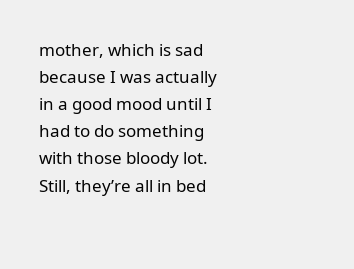mother, which is sad because I was actually in a good mood until I had to do something with those bloody lot. Still, they’re all in bed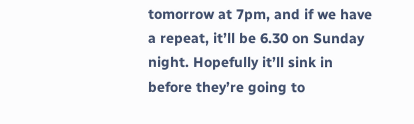tomorrow at 7pm, and if we have a repeat, it’ll be 6.30 on Sunday night. Hopefully it’ll sink in before they’re going to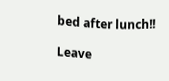bed after lunch!!

Leave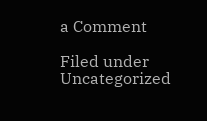a Comment

Filed under Uncategorized